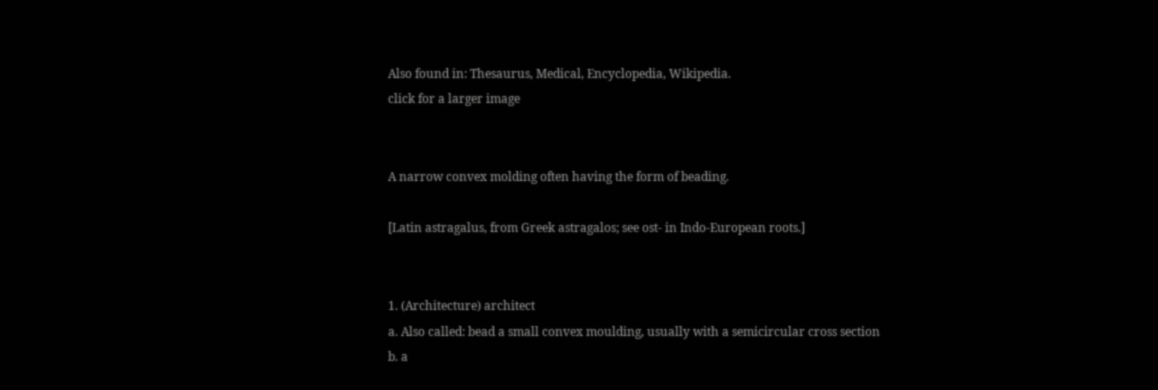Also found in: Thesaurus, Medical, Encyclopedia, Wikipedia.
click for a larger image


A narrow convex molding often having the form of beading.

[Latin astragalus, from Greek astragalos; see ost- in Indo-European roots.]


1. (Architecture) architect
a. Also called: bead a small convex moulding, usually with a semicircular cross section
b. a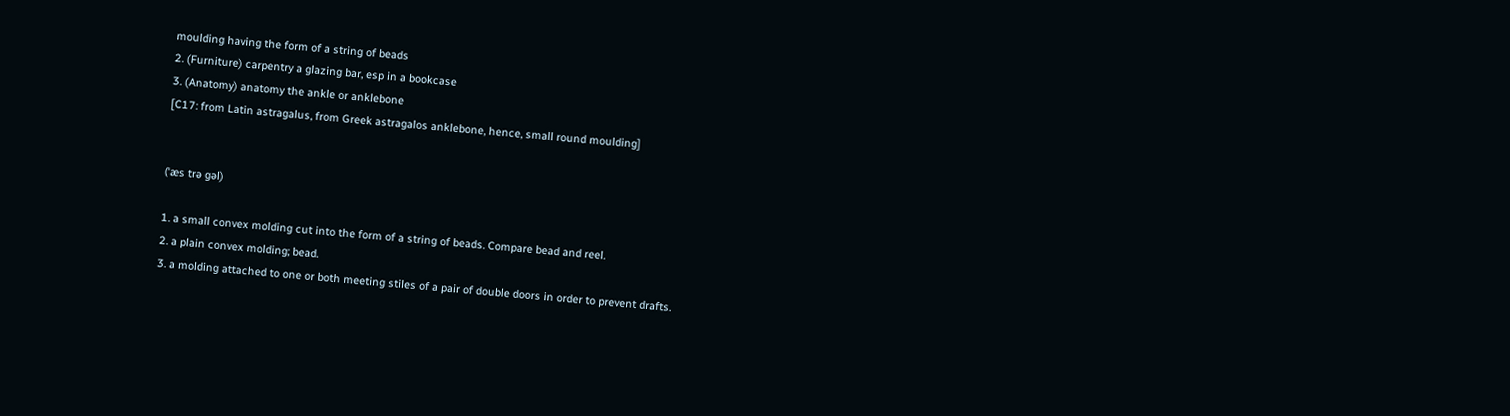moulding having the form of a string of beads
2. (Furniture) carpentry a glazing bar, esp in a bookcase
3. (Anatomy) anatomy the ankle or anklebone
[C17: from Latin astragalus, from Greek astragalos anklebone, hence, small round moulding]


(ˈæs trə gəl)

1. a small convex molding cut into the form of a string of beads. Compare bead and reel.
2. a plain convex molding; bead.
3. a molding attached to one or both meeting stiles of a pair of double doors in order to prevent drafts.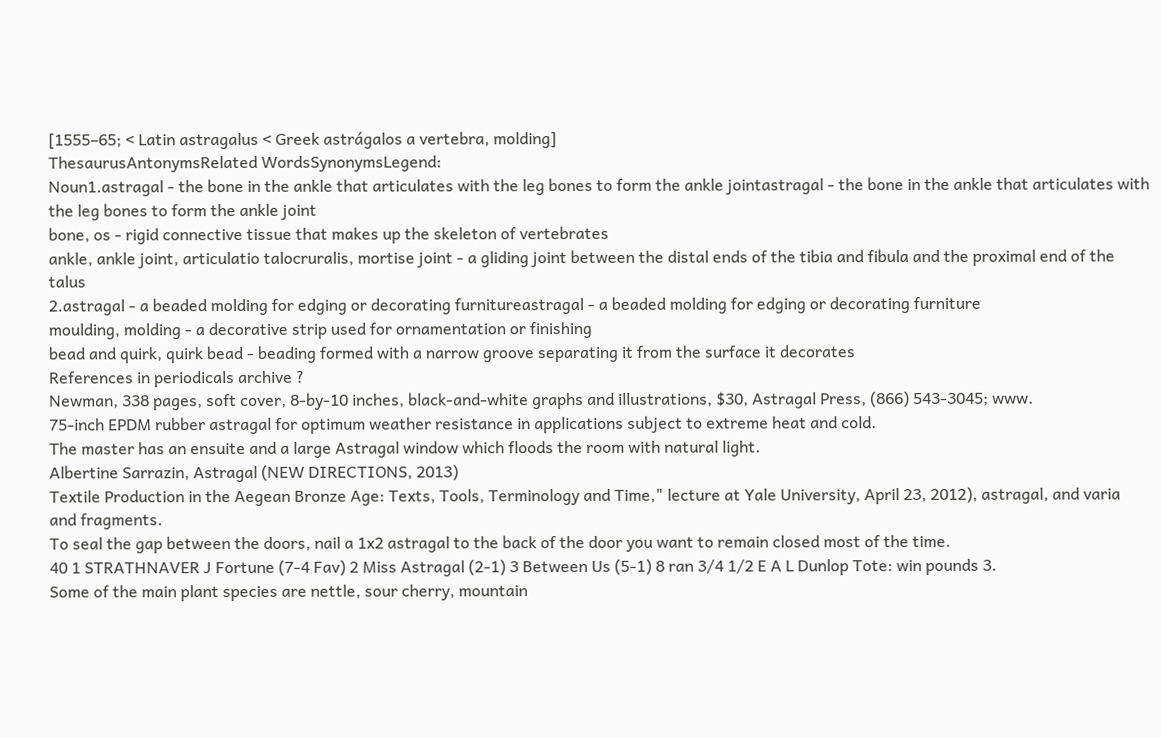[1555–65; < Latin astragalus < Greek astrágalos a vertebra, molding]
ThesaurusAntonymsRelated WordsSynonymsLegend:
Noun1.astragal - the bone in the ankle that articulates with the leg bones to form the ankle jointastragal - the bone in the ankle that articulates with the leg bones to form the ankle joint
bone, os - rigid connective tissue that makes up the skeleton of vertebrates
ankle, ankle joint, articulatio talocruralis, mortise joint - a gliding joint between the distal ends of the tibia and fibula and the proximal end of the talus
2.astragal - a beaded molding for edging or decorating furnitureastragal - a beaded molding for edging or decorating furniture
moulding, molding - a decorative strip used for ornamentation or finishing
bead and quirk, quirk bead - beading formed with a narrow groove separating it from the surface it decorates
References in periodicals archive ?
Newman, 338 pages, soft cover, 8-by-10 inches, black-and-white graphs and illustrations, $30, Astragal Press, (866) 543-3045; www.
75-inch EPDM rubber astragal for optimum weather resistance in applications subject to extreme heat and cold.
The master has an ensuite and a large Astragal window which floods the room with natural light.
Albertine Sarrazin, Astragal (NEW DIRECTIONS, 2013)
Textile Production in the Aegean Bronze Age: Texts, Tools, Terminology and Time," lecture at Yale University, April 23, 2012), astragal, and varia and fragments.
To seal the gap between the doors, nail a 1x2 astragal to the back of the door you want to remain closed most of the time.
40 1 STRATHNAVER J Fortune (7-4 Fav) 2 Miss Astragal (2-1) 3 Between Us (5-1) 8 ran 3/4 1/2 E A L Dunlop Tote: win pounds 3.
Some of the main plant species are nettle, sour cherry, mountain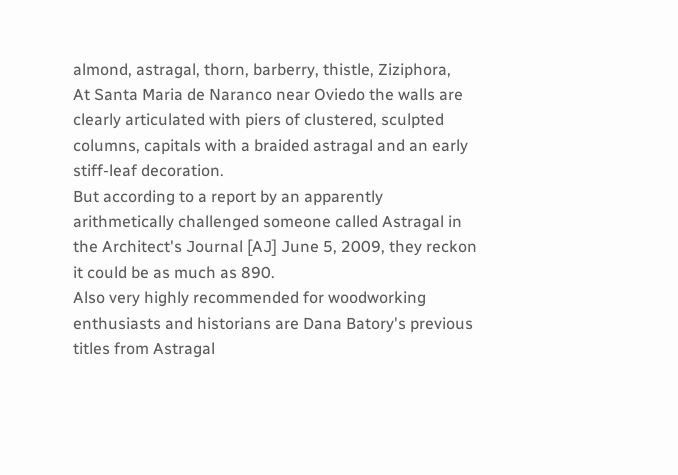almond, astragal, thorn, barberry, thistle, Ziziphora,
At Santa Maria de Naranco near Oviedo the walls are clearly articulated with piers of clustered, sculpted columns, capitals with a braided astragal and an early stiff-leaf decoration.
But according to a report by an apparently arithmetically challenged someone called Astragal in the Architect's Journal [AJ] June 5, 2009, they reckon it could be as much as 890.
Also very highly recommended for woodworking enthusiasts and historians are Dana Batory's previous titles from Astragal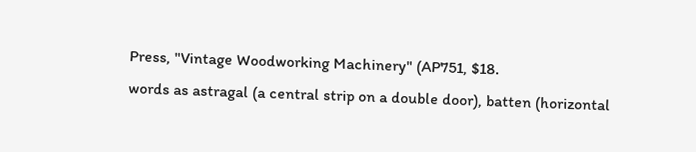Press, "Vintage Woodworking Machinery" (AP751, $18.
words as astragal (a central strip on a double door), batten (horizontal